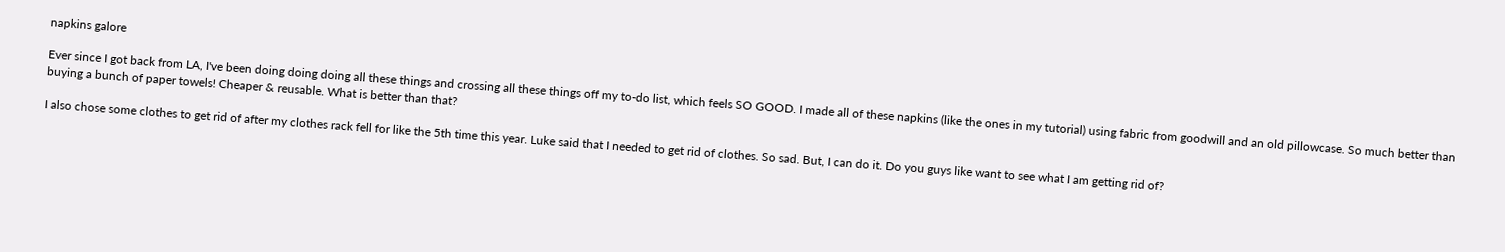napkins galore

Ever since I got back from LA, I've been doing doing doing all these things and crossing all these things off my to-do list, which feels SO GOOD. I made all of these napkins (like the ones in my tutorial) using fabric from goodwill and an old pillowcase. So much better than buying a bunch of paper towels! Cheaper & reusable. What is better than that?

I also chose some clothes to get rid of after my clothes rack fell for like the 5th time this year. Luke said that I needed to get rid of clothes. So sad. But, I can do it. Do you guys like want to see what I am getting rid of?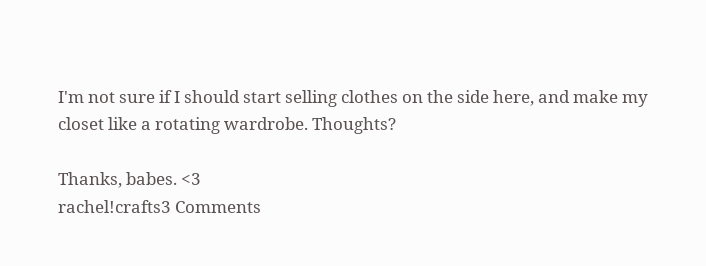I'm not sure if I should start selling clothes on the side here, and make my closet like a rotating wardrobe. Thoughts?

Thanks, babes. <3
rachel!crafts3 Comments